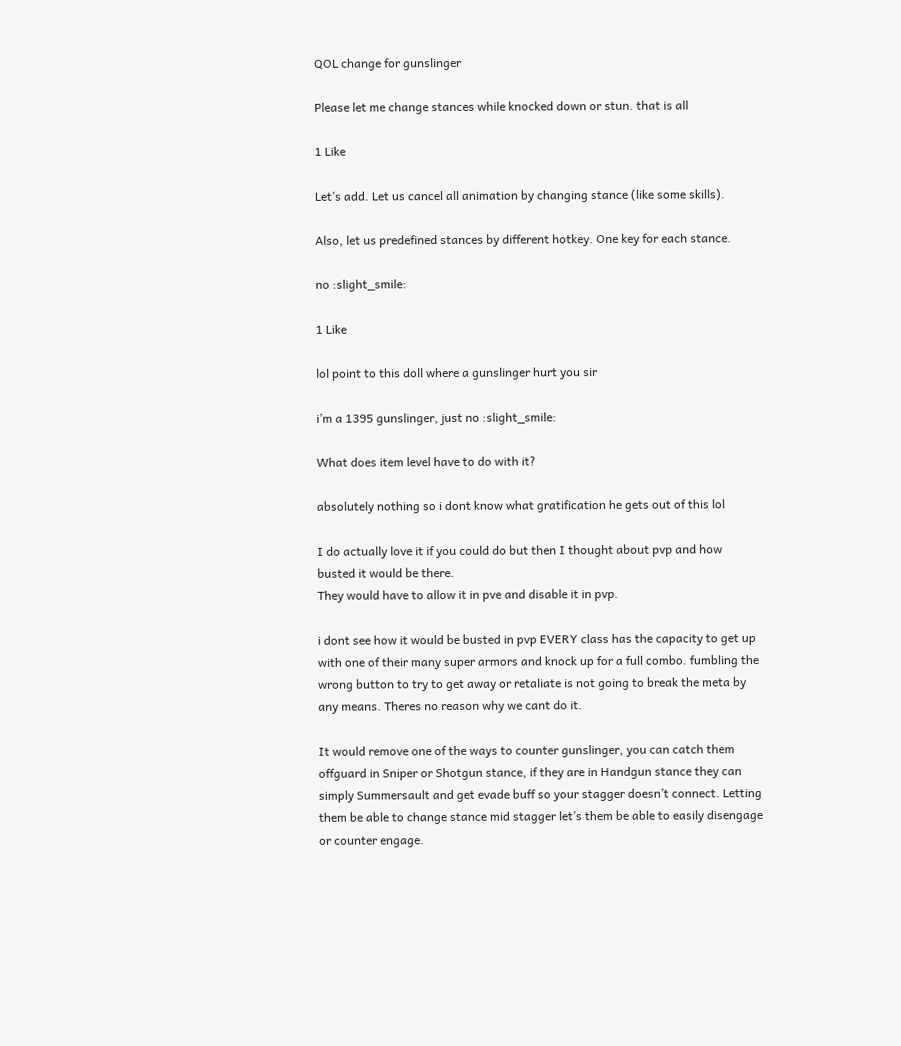QOL change for gunslinger

Please let me change stances while knocked down or stun. that is all

1 Like

Let’s add. Let us cancel all animation by changing stance (like some skills).

Also, let us predefined stances by different hotkey. One key for each stance.

no :slight_smile:

1 Like

lol point to this doll where a gunslinger hurt you sir

i’m a 1395 gunslinger, just no :slight_smile:

What does item level have to do with it?

absolutely nothing so i dont know what gratification he gets out of this lol

I do actually love it if you could do but then I thought about pvp and how busted it would be there.
They would have to allow it in pve and disable it in pvp.

i dont see how it would be busted in pvp EVERY class has the capacity to get up with one of their many super armors and knock up for a full combo. fumbling the wrong button to try to get away or retaliate is not going to break the meta by any means. Theres no reason why we cant do it.

It would remove one of the ways to counter gunslinger, you can catch them offguard in Sniper or Shotgun stance, if they are in Handgun stance they can simply Summersault and get evade buff so your stagger doesn’t connect. Letting them be able to change stance mid stagger let’s them be able to easily disengage or counter engage.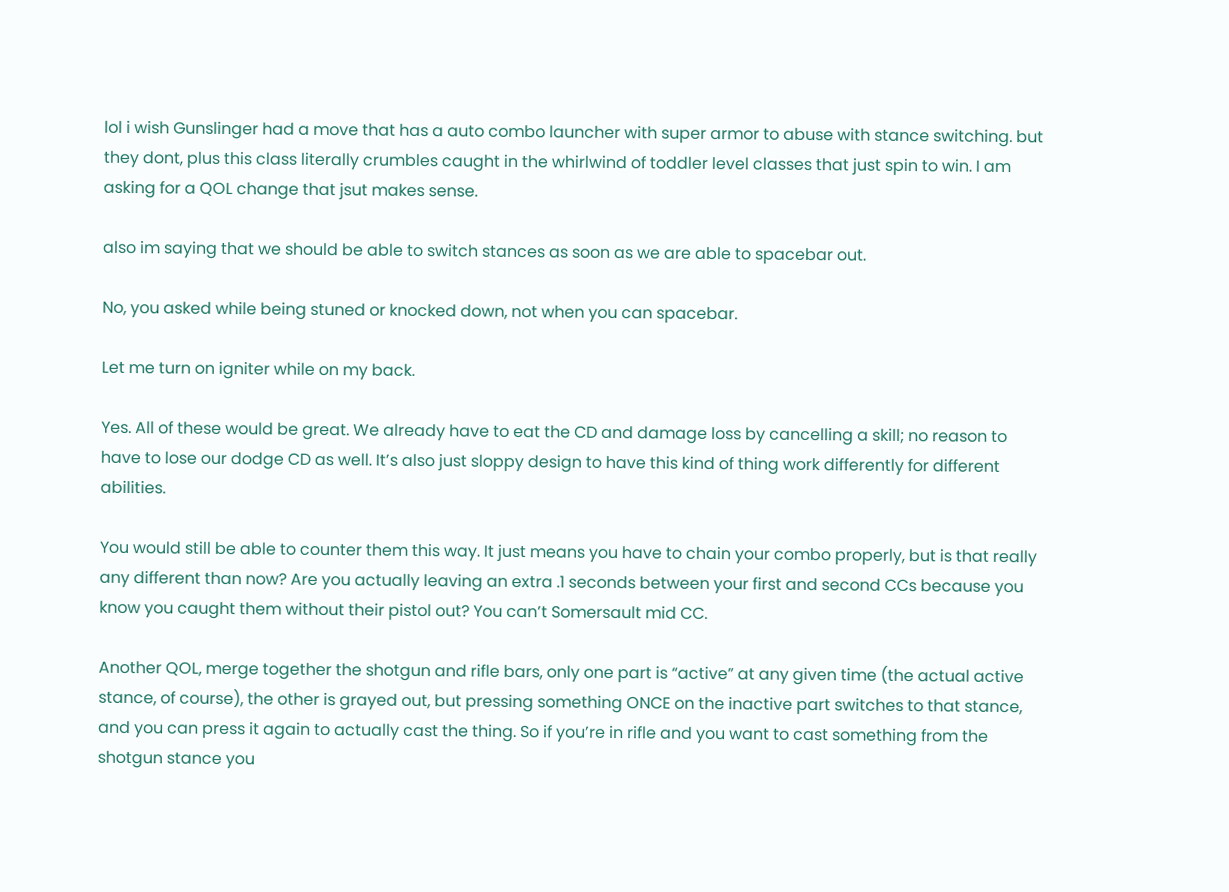lol i wish Gunslinger had a move that has a auto combo launcher with super armor to abuse with stance switching. but they dont, plus this class literally crumbles caught in the whirlwind of toddler level classes that just spin to win. I am asking for a QOL change that jsut makes sense.

also im saying that we should be able to switch stances as soon as we are able to spacebar out.

No, you asked while being stuned or knocked down, not when you can spacebar.

Let me turn on igniter while on my back.

Yes. All of these would be great. We already have to eat the CD and damage loss by cancelling a skill; no reason to have to lose our dodge CD as well. It’s also just sloppy design to have this kind of thing work differently for different abilities.

You would still be able to counter them this way. It just means you have to chain your combo properly, but is that really any different than now? Are you actually leaving an extra .1 seconds between your first and second CCs because you know you caught them without their pistol out? You can’t Somersault mid CC.

Another QOL, merge together the shotgun and rifle bars, only one part is “active” at any given time (the actual active stance, of course), the other is grayed out, but pressing something ONCE on the inactive part switches to that stance, and you can press it again to actually cast the thing. So if you’re in rifle and you want to cast something from the shotgun stance you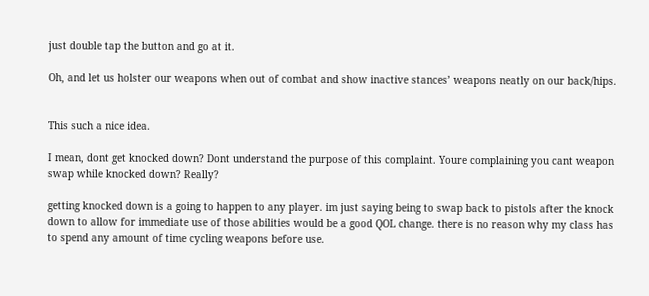just double tap the button and go at it.

Oh, and let us holster our weapons when out of combat and show inactive stances’ weapons neatly on our back/hips.


This such a nice idea.

I mean, dont get knocked down? Dont understand the purpose of this complaint. Youre complaining you cant weapon swap while knocked down? Really?

getting knocked down is a going to happen to any player. im just saying being to swap back to pistols after the knock down to allow for immediate use of those abilities would be a good QOL change. there is no reason why my class has to spend any amount of time cycling weapons before use.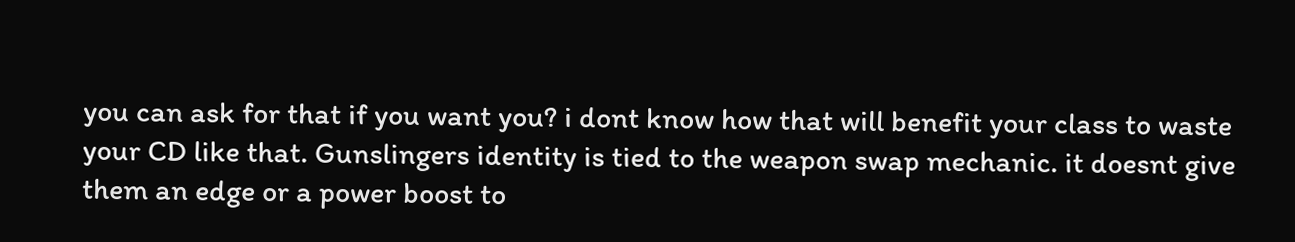you can ask for that if you want you? i dont know how that will benefit your class to waste your CD like that. Gunslingers identity is tied to the weapon swap mechanic. it doesnt give them an edge or a power boost to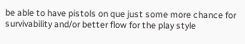be able to have pistols on que just some more chance for survivability and/or better flow for the play style